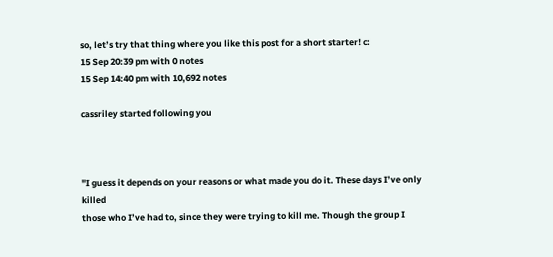so, let’s try that thing where you like this post for a short starter! c:
15 Sep 20:39 pm with 0 notes
15 Sep 14:40 pm with 10,692 notes

cassriley started following you



"I guess it depends on your reasons or what made you do it. These days I’ve only killed
those who I’ve had to, since they were trying to kill me. Though the group I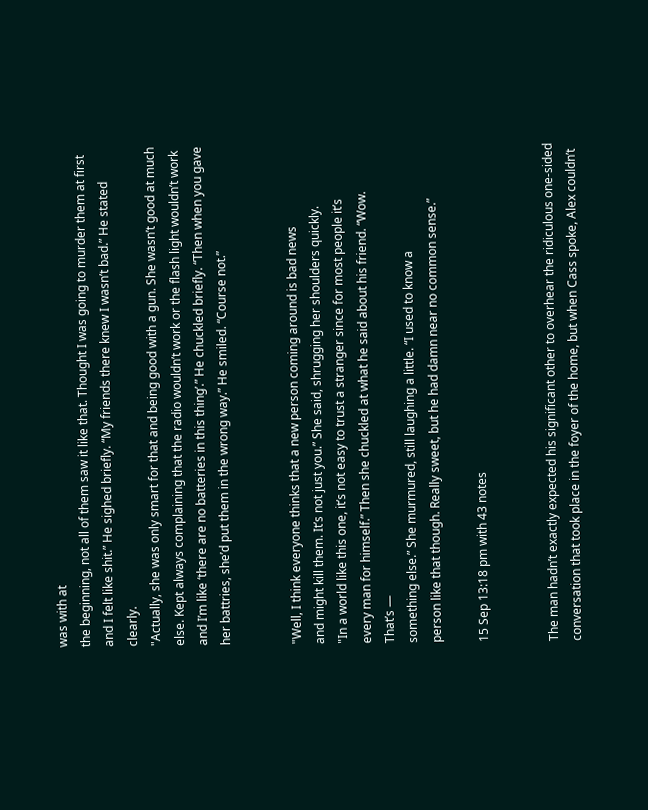was with at
the beginning, not all of them saw it like that. Thought I was going to murder them at first
and I felt like shit.” He sighed briefly. “My friends there knew I wasn’t bad.” He stated clearly.
"Actually, she was only smart for that and being good with a gun. She wasn’t good at much
else. Kept always complaining that the radio wouldn’t work or the flash light wouldn’t work
and I’m like ‘there are no batteries in this thing’.” He chuckled briefly. “Then when you gave
her battries, she’d put them in the wrong way.” He smiled. “Course not.”


"Well, I think everyone thinks that a new person coming around is bad news
and might kill them. It’s not just you.” She said, shrugging her shoulders quickly.
"In a world like this one, it’s not easy to trust a stranger since for most people it’s
every man for himself.” Then she chuckled at what he said about his friend. “Wow.
That’s —
something else.” She murmured, still laughing a little. “I used to know a
person like that though. Really sweet, but he had damn near no common sense.”

15 Sep 13:18 pm with 43 notes


The man hadn’t exactly expected his significant other to overhear the ridiculous one-sided conversation that took place in the foyer of the home, but when Cass spoke, Alex couldn’t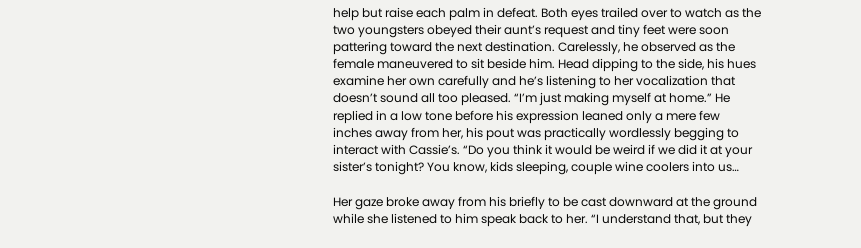help but raise each palm in defeat. Both eyes trailed over to watch as the two youngsters obeyed their aunt’s request and tiny feet were soon pattering toward the next destination. Carelessly, he observed as the female maneuvered to sit beside him. Head dipping to the side, his hues examine her own carefully and he’s listening to her vocalization that doesn’t sound all too pleased. “I’m just making myself at home.” He replied in a low tone before his expression leaned only a mere few inches away from her, his pout was practically wordlessly begging to interact with Cassie’s. “Do you think it would be weird if we did it at your sister’s tonight? You know, kids sleeping, couple wine coolers into us…

Her gaze broke away from his briefly to be cast downward at the ground while she listened to him speak back to her. “I understand that, but they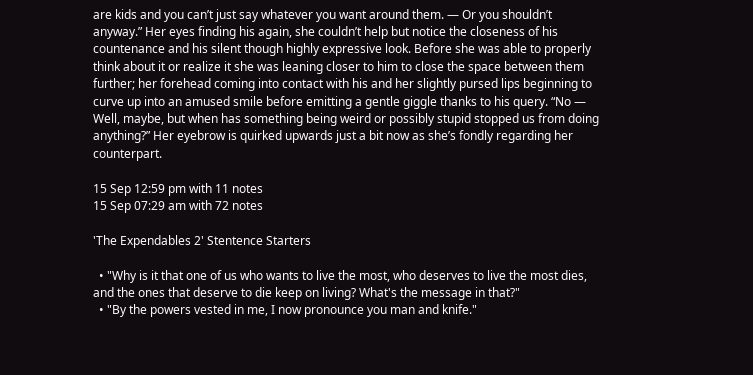are kids and you can’t just say whatever you want around them. — Or you shouldn’t anyway.” Her eyes finding his again, she couldn’t help but notice the closeness of his countenance and his silent though highly expressive look. Before she was able to properly think about it or realize it she was leaning closer to him to close the space between them further; her forehead coming into contact with his and her slightly pursed lips beginning to curve up into an amused smile before emitting a gentle giggle thanks to his query. “No — Well, maybe, but when has something being weird or possibly stupid stopped us from doing anything?” Her eyebrow is quirked upwards just a bit now as she’s fondly regarding her counterpart.

15 Sep 12:59 pm with 11 notes
15 Sep 07:29 am with 72 notes

'The Expendables 2' Stentence Starters

  • "Why is it that one of us who wants to live the most, who deserves to live the most dies, and the ones that deserve to die keep on living? What's the message in that?"
  • "By the powers vested in me, I now pronounce you man and knife."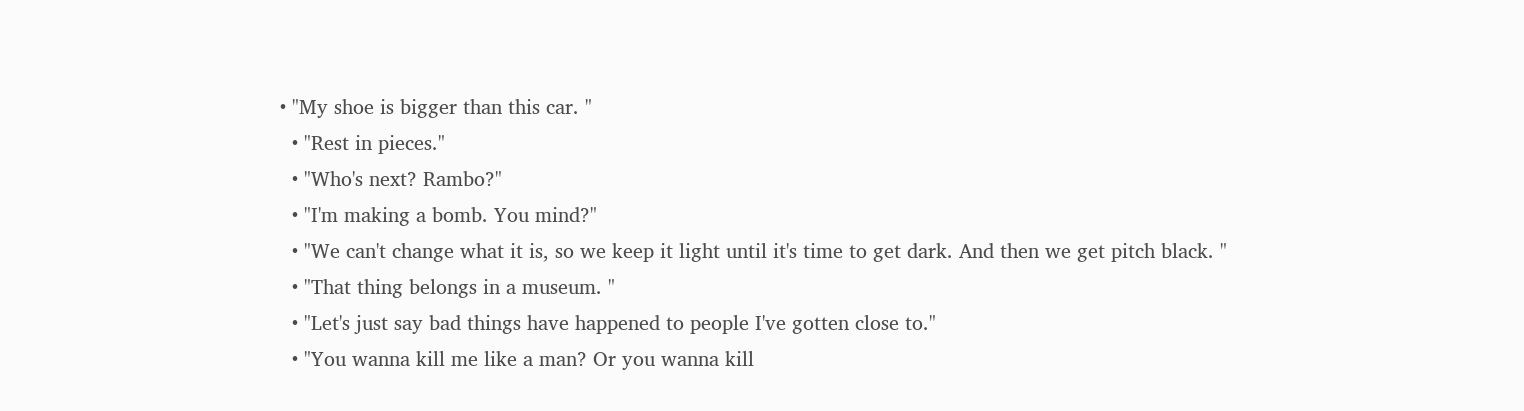• "My shoe is bigger than this car. "
  • "Rest in pieces."
  • "Who's next? Rambo?"
  • "I'm making a bomb. You mind?"
  • "We can't change what it is, so we keep it light until it's time to get dark. And then we get pitch black. "
  • "That thing belongs in a museum. "
  • "Let's just say bad things have happened to people I've gotten close to."
  • "You wanna kill me like a man? Or you wanna kill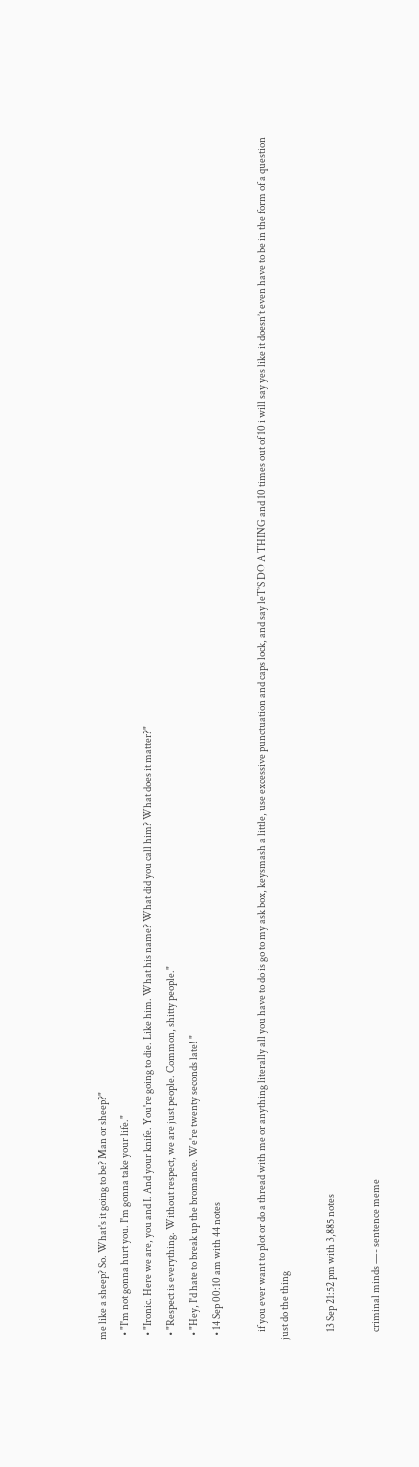me like a sheep? So. What's it going to be? Man or sheep?"
  • "I'm not gonna hurt you. I'm gonna take your life."
  • "Ironic. Here we are, you and I. And your knife. You're going to die. Like him. What his name? What did you call him? What does it matter?"
  • "Respect is everything. Without respect, we are just people. Common, shitty people."
  • "Hey, I'd hate to break up the bromance. We're twenty seconds late! "
  • 14 Sep 00:10 am with 44 notes

    if you ever want to plot or do a thread with me or anything literally all you have to do is go to my ask box, keysmash a little, use excessive punctuation and caps lock, and say leT’S DO A THING and 10 times out of 10 i will say yes like it doesn’t even have to be in the form of a question just do the thing

    13 Sep 21:52 pm with 3,885 notes

    criminal minds —- sentence meme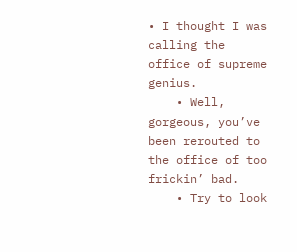• I thought I was calling the office of supreme genius.
    • Well, gorgeous, you’ve been rerouted to the office of too frickin’ bad.
    • Try to look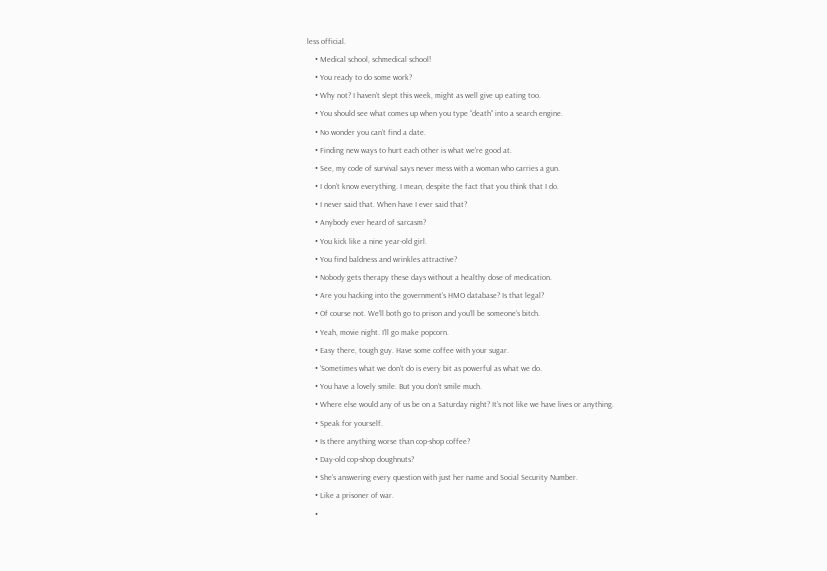less official.
    • Medical school, schmedical school!
    • You ready to do some work?
    • Why not? I haven’t slept this week, might as well give up eating too.
    • You should see what comes up when you type “death” into a search engine.
    • No wonder you can’t find a date.
    • Finding new ways to hurt each other is what we’re good at.
    • See, my code of survival says never mess with a woman who carries a gun.
    • I don’t know everything. I mean, despite the fact that you think that I do.
    • I never said that. When have I ever said that?
    • Anybody ever heard of sarcasm?
    • You kick like a nine year-old girl.
    • You find baldness and wrinkles attractive?
    • Nobody gets therapy these days without a healthy dose of medication.
    • Are you hacking into the government’s HMO database? Is that legal?
    • Of course not. We’ll both go to prison and you’ll be someone’s bitch.
    • Yeah, movie night. I’ll go make popcorn.
    • Easy there, tough guy. Have some coffee with your sugar.
    • 'Sometimes what we don't do is every bit as powerful as what we do.
    • You have a lovely smile. But you don’t smile much.
    • Where else would any of us be on a Saturday night? It’s not like we have lives or anything.
    • Speak for yourself.
    • Is there anything worse than cop-shop coffee?
    • Day-old cop-shop doughnuts?
    • She’s answering every question with just her name and Social Security Number.
    • Like a prisoner of war.
    •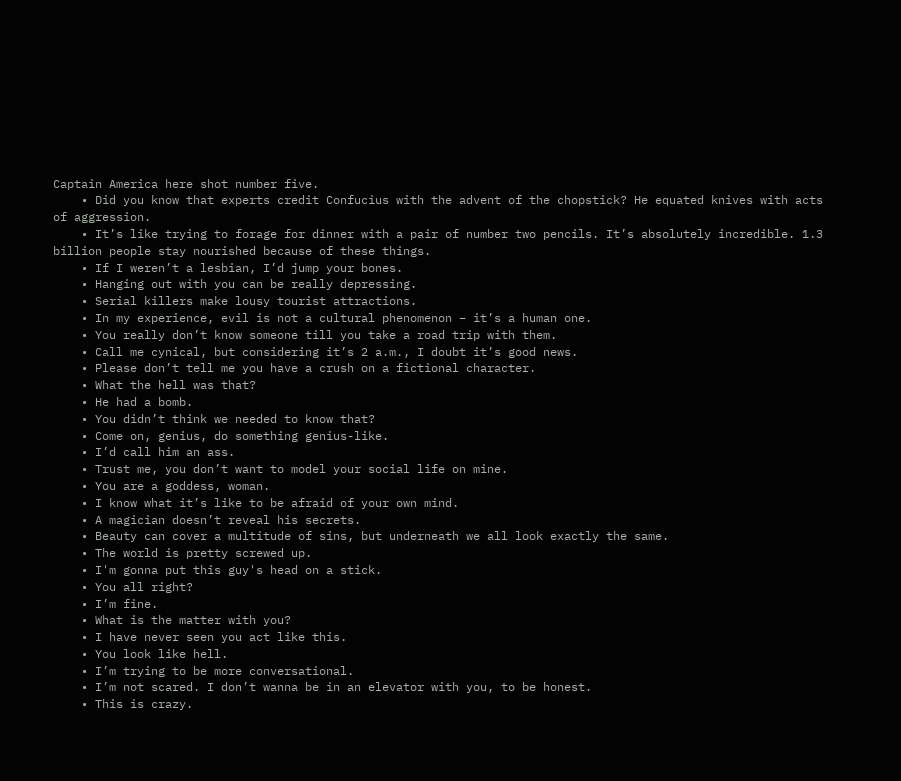Captain America here shot number five.
    • Did you know that experts credit Confucius with the advent of the chopstick? He equated knives with acts of aggression.
    • It’s like trying to forage for dinner with a pair of number two pencils. It’s absolutely incredible. 1.3 billion people stay nourished because of these things.
    • If I weren’t a lesbian, I’d jump your bones.
    • Hanging out with you can be really depressing.
    • Serial killers make lousy tourist attractions.
    • In my experience, evil is not a cultural phenomenon – it’s a human one.
    • You really don’t know someone till you take a road trip with them.
    • Call me cynical, but considering it’s 2 a.m., I doubt it’s good news.
    • Please don’t tell me you have a crush on a fictional character.
    • What the hell was that?
    • He had a bomb.
    • You didn’t think we needed to know that?
    • Come on, genius, do something genius-like.
    • I’d call him an ass.
    • Trust me, you don’t want to model your social life on mine.
    • You are a goddess, woman.
    • I know what it’s like to be afraid of your own mind.
    • A magician doesn’t reveal his secrets.
    • Beauty can cover a multitude of sins, but underneath we all look exactly the same.
    • The world is pretty screwed up.
    • I'm gonna put this guy's head on a stick.
    • You all right?
    • I’m fine.
    • What is the matter with you?
    • I have never seen you act like this.
    • You look like hell.
    • I’m trying to be more conversational.
    • I’m not scared. I don’t wanna be in an elevator with you, to be honest.
    • This is crazy.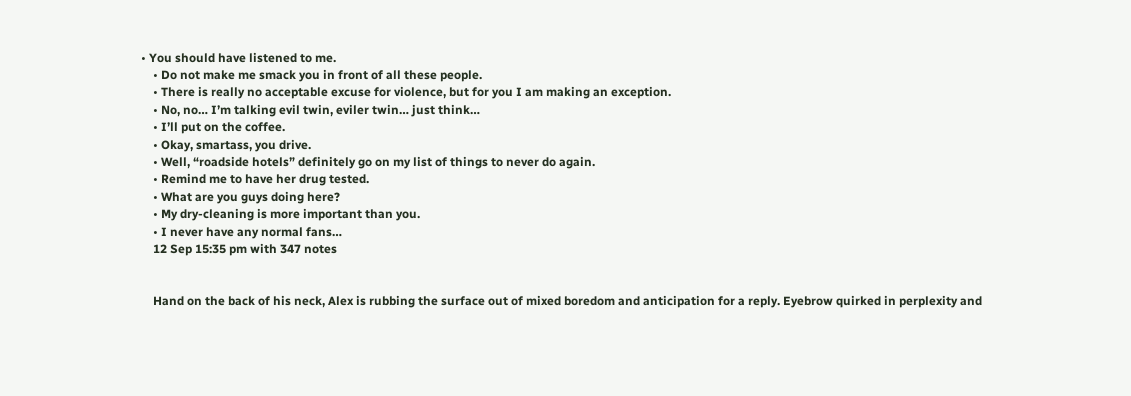• You should have listened to me.
    • Do not make me smack you in front of all these people.
    • There is really no acceptable excuse for violence, but for you I am making an exception.
    • No, no… I’m talking evil twin, eviler twin… just think…
    • I’ll put on the coffee.
    • Okay, smartass, you drive.
    • Well, “roadside hotels” definitely go on my list of things to never do again.
    • Remind me to have her drug tested.
    • What are you guys doing here?
    • My dry-cleaning is more important than you.
    • I never have any normal fans…
    12 Sep 15:35 pm with 347 notes


    Hand on the back of his neck, Alex is rubbing the surface out of mixed boredom and anticipation for a reply. Eyebrow quirked in perplexity and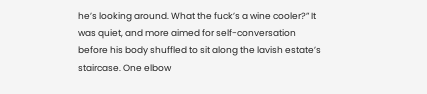he’s looking around. What the fuck’s a wine cooler?” It was quiet, and more aimed for self-conversation before his body shuffled to sit along the lavish estate’s staircase. One elbow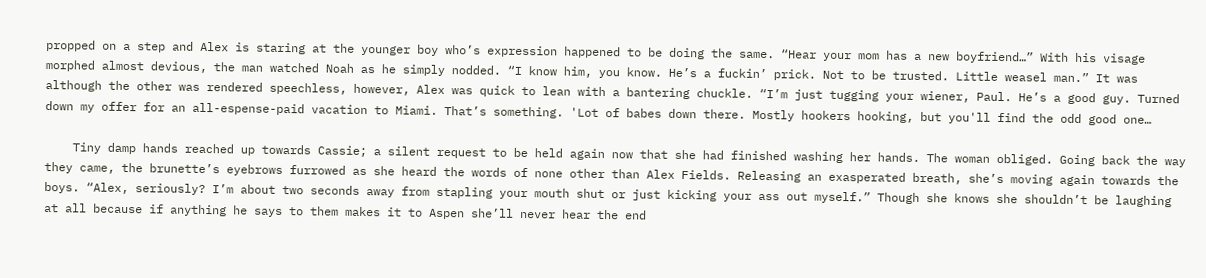propped on a step and Alex is staring at the younger boy who’s expression happened to be doing the same. “Hear your mom has a new boyfriend…” With his visage morphed almost devious, the man watched Noah as he simply nodded. “I know him, you know. He’s a fuckin’ prick. Not to be trusted. Little weasel man.” It was although the other was rendered speechless, however, Alex was quick to lean with a bantering chuckle. “I’m just tugging your wiener, Paul. He’s a good guy. Turned down my offer for an all-espense-paid vacation to Miami. That’s something. 'Lot of babes down there. Mostly hookers hooking, but you'll find the odd good one…

    Tiny damp hands reached up towards Cassie; a silent request to be held again now that she had finished washing her hands. The woman obliged. Going back the way they came, the brunette’s eyebrows furrowed as she heard the words of none other than Alex Fields. Releasing an exasperated breath, she’s moving again towards the boys. “Alex, seriously? I’m about two seconds away from stapling your mouth shut or just kicking your ass out myself.” Though she knows she shouldn’t be laughing at all because if anything he says to them makes it to Aspen she’ll never hear the end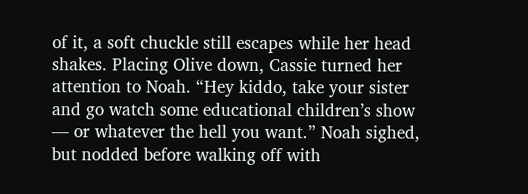of it, a soft chuckle still escapes while her head shakes. Placing Olive down, Cassie turned her attention to Noah. “Hey kiddo, take your sister and go watch some educational children’s show — or whatever the hell you want.” Noah sighed, but nodded before walking off with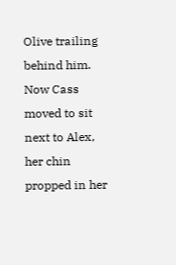Olive trailing behind him. Now Cass moved to sit next to Alex, her chin propped in her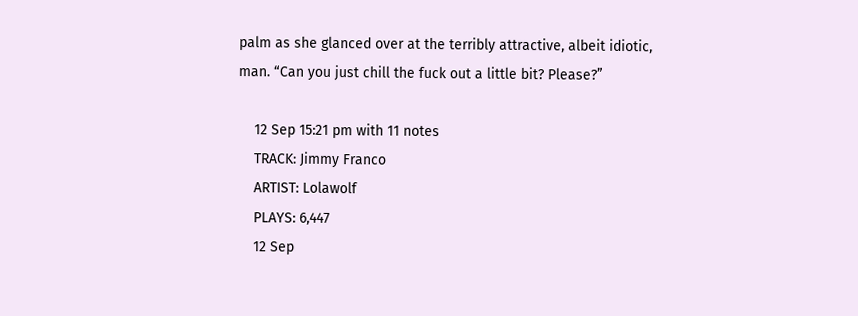palm as she glanced over at the terribly attractive, albeit idiotic, man. “Can you just chill the fuck out a little bit? Please?”

    12 Sep 15:21 pm with 11 notes
    TRACK: Jimmy Franco
    ARTIST: Lolawolf
    PLAYS: 6,447
    12 Sep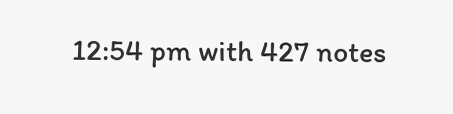12:54 pm with 427 notes